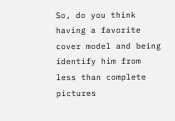So, do you think having a favorite cover model and being identify him from less than complete pictures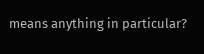means anything in particular?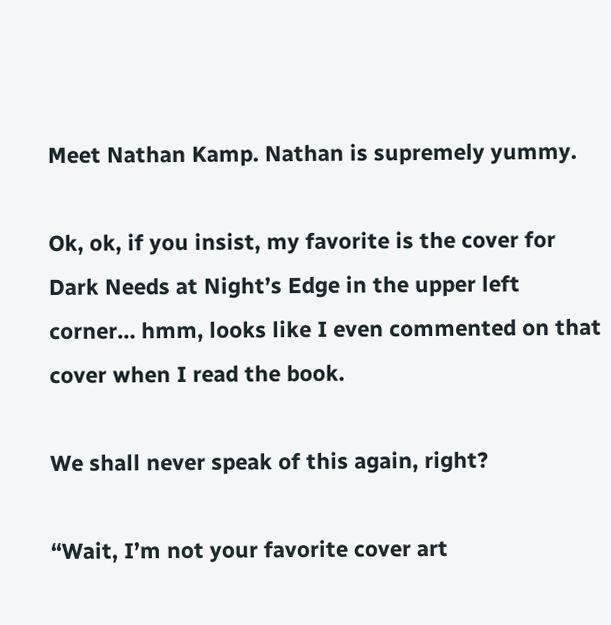Meet Nathan Kamp. Nathan is supremely yummy.

Ok, ok, if you insist, my favorite is the cover for Dark Needs at Night’s Edge in the upper left corner… hmm, looks like I even commented on that cover when I read the book.

We shall never speak of this again, right?

“Wait, I’m not your favorite cover art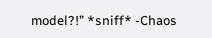model?!” *sniff* -Chaos